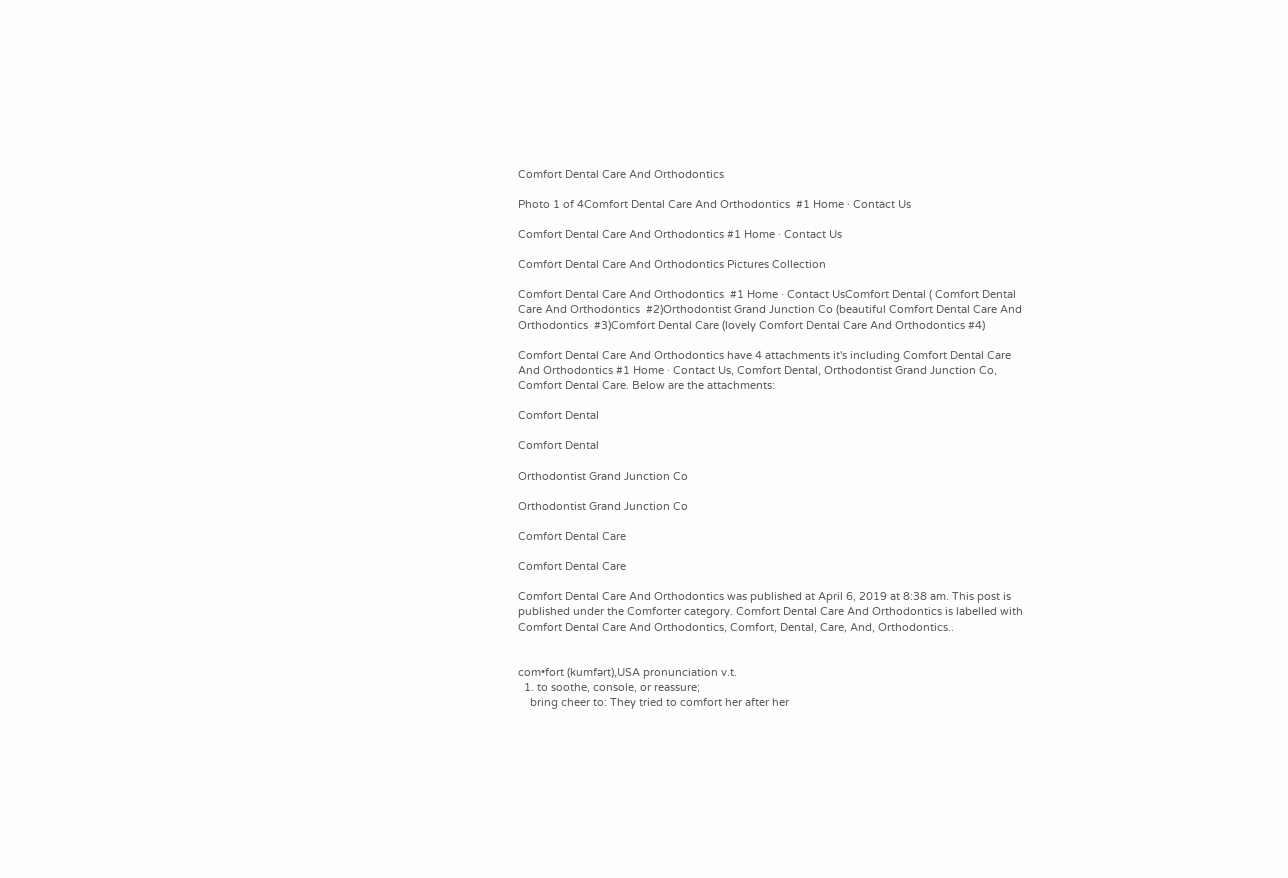Comfort Dental Care And Orthodontics

Photo 1 of 4Comfort Dental Care And Orthodontics  #1 Home · Contact Us

Comfort Dental Care And Orthodontics #1 Home · Contact Us

Comfort Dental Care And Orthodontics Pictures Collection

Comfort Dental Care And Orthodontics  #1 Home · Contact UsComfort Dental ( Comfort Dental Care And Orthodontics  #2)Orthodontist Grand Junction Co (beautiful Comfort Dental Care And Orthodontics  #3)Comfort Dental Care (lovely Comfort Dental Care And Orthodontics #4)

Comfort Dental Care And Orthodontics have 4 attachments it's including Comfort Dental Care And Orthodontics #1 Home · Contact Us, Comfort Dental, Orthodontist Grand Junction Co, Comfort Dental Care. Below are the attachments:

Comfort Dental

Comfort Dental

Orthodontist Grand Junction Co

Orthodontist Grand Junction Co

Comfort Dental Care

Comfort Dental Care

Comfort Dental Care And Orthodontics was published at April 6, 2019 at 8:38 am. This post is published under the Comforter category. Comfort Dental Care And Orthodontics is labelled with Comfort Dental Care And Orthodontics, Comfort, Dental, Care, And, Orthodontics..


com•fort (kumfərt),USA pronunciation v.t.
  1. to soothe, console, or reassure;
    bring cheer to: They tried to comfort her after her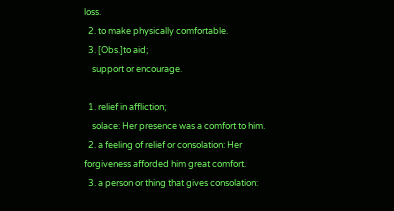loss.
  2. to make physically comfortable.
  3. [Obs.]to aid;
    support or encourage.

  1. relief in affliction;
    solace: Her presence was a comfort to him.
  2. a feeling of relief or consolation: Her forgiveness afforded him great comfort.
  3. a person or thing that gives consolation: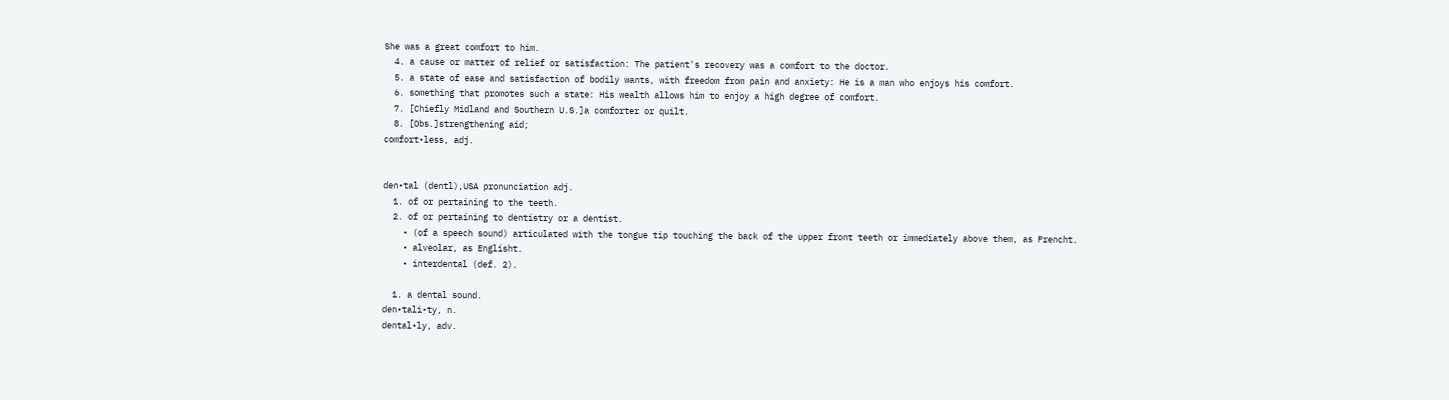She was a great comfort to him.
  4. a cause or matter of relief or satisfaction: The patient's recovery was a comfort to the doctor.
  5. a state of ease and satisfaction of bodily wants, with freedom from pain and anxiety: He is a man who enjoys his comfort.
  6. something that promotes such a state: His wealth allows him to enjoy a high degree of comfort.
  7. [Chiefly Midland and Southern U.S.]a comforter or quilt.
  8. [Obs.]strengthening aid;
comfort•less, adj.


den•tal (dentl),USA pronunciation adj.
  1. of or pertaining to the teeth.
  2. of or pertaining to dentistry or a dentist.
    • (of a speech sound) articulated with the tongue tip touching the back of the upper front teeth or immediately above them, as Frencht.
    • alveolar, as Englisht.
    • interdental (def. 2).

  1. a dental sound.
den•tali•ty, n.
dental•ly, adv.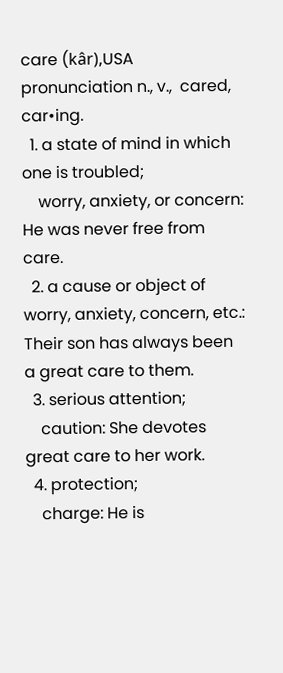care (kâr),USA pronunciation n., v.,  cared, car•ing.
  1. a state of mind in which one is troubled;
    worry, anxiety, or concern: He was never free from care.
  2. a cause or object of worry, anxiety, concern, etc.: Their son has always been a great care to them.
  3. serious attention;
    caution: She devotes great care to her work.
  4. protection;
    charge: He is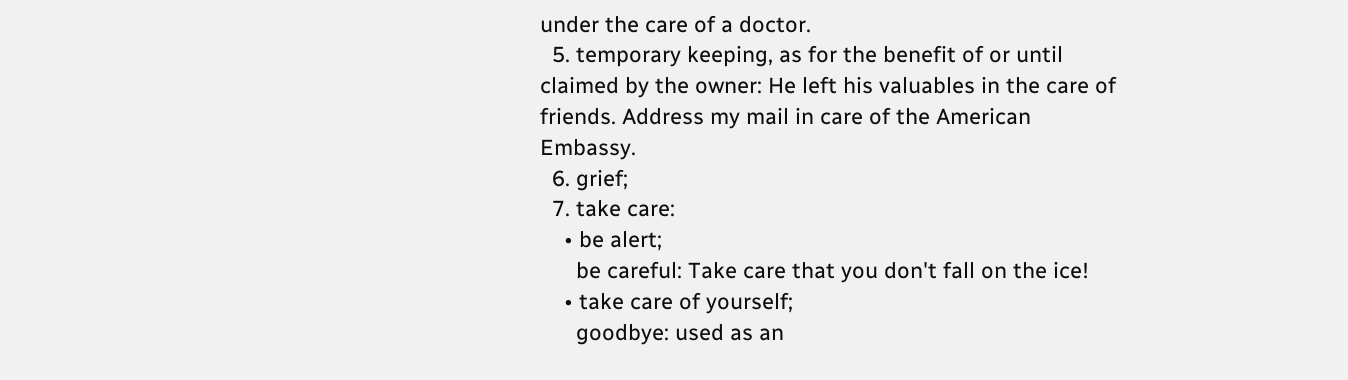under the care of a doctor.
  5. temporary keeping, as for the benefit of or until claimed by the owner: He left his valuables in the care of friends. Address my mail in care of the American Embassy.
  6. grief;
  7. take care:
    • be alert;
      be careful: Take care that you don't fall on the ice!
    • take care of yourself;
      goodbye: used as an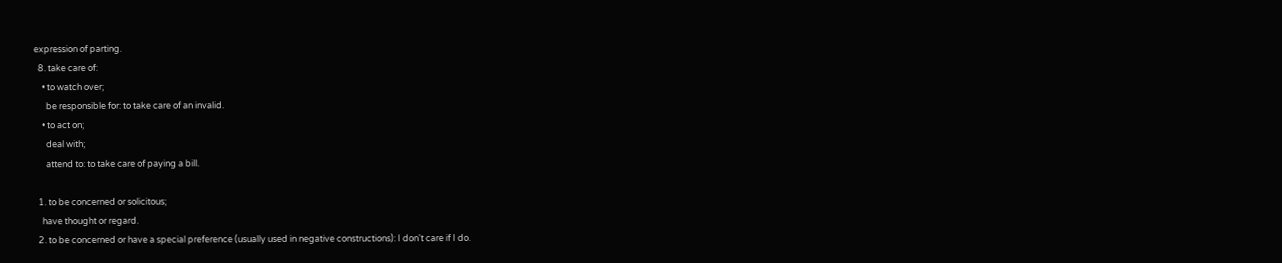expression of parting.
  8. take care of:
    • to watch over;
      be responsible for: to take care of an invalid.
    • to act on;
      deal with;
      attend to: to take care of paying a bill.

  1. to be concerned or solicitous;
    have thought or regard.
  2. to be concerned or have a special preference (usually used in negative constructions): I don't care if I do.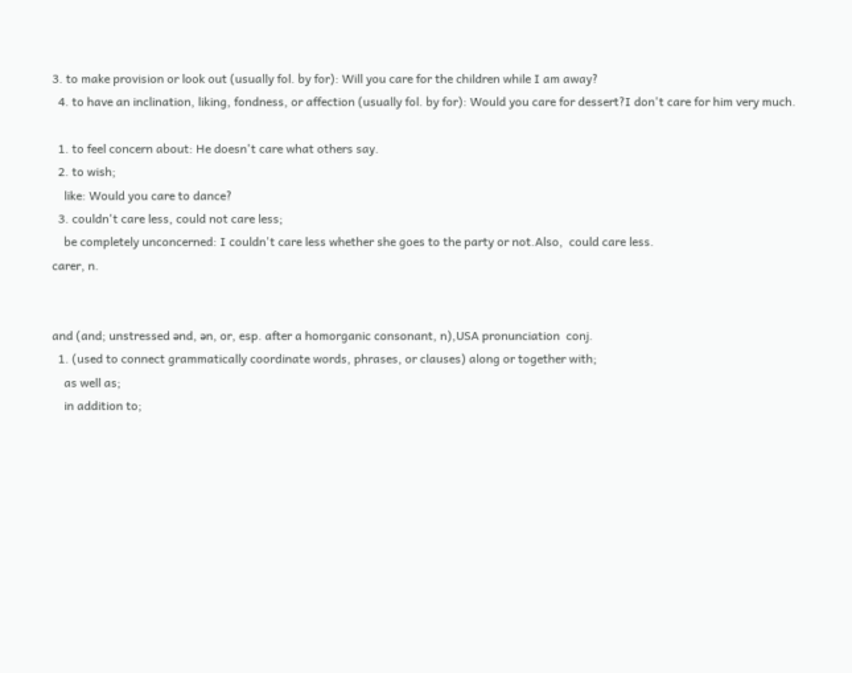3. to make provision or look out (usually fol. by for): Will you care for the children while I am away?
  4. to have an inclination, liking, fondness, or affection (usually fol. by for): Would you care for dessert?I don't care for him very much.

  1. to feel concern about: He doesn't care what others say.
  2. to wish;
    like: Would you care to dance?
  3. couldn't care less, could not care less;
    be completely unconcerned: I couldn't care less whether she goes to the party or not.Also,  could care less.
carer, n.


and (and; unstressed ənd, ən, or, esp. after a homorganic consonant, n),USA pronunciation  conj.
  1. (used to connect grammatically coordinate words, phrases, or clauses) along or together with;
    as well as;
    in addition to;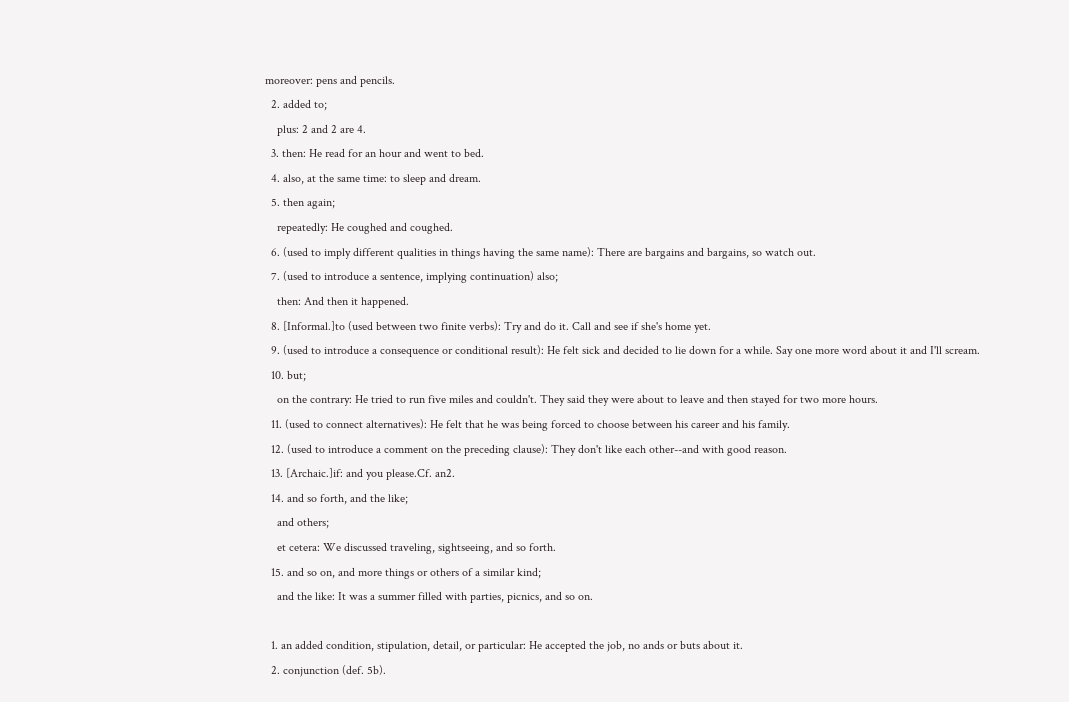moreover: pens and pencils.
  2. added to;
    plus: 2 and 2 are 4.
  3. then: He read for an hour and went to bed.
  4. also, at the same time: to sleep and dream.
  5. then again;
    repeatedly: He coughed and coughed.
  6. (used to imply different qualities in things having the same name): There are bargains and bargains, so watch out.
  7. (used to introduce a sentence, implying continuation) also;
    then: And then it happened.
  8. [Informal.]to (used between two finite verbs): Try and do it. Call and see if she's home yet.
  9. (used to introduce a consequence or conditional result): He felt sick and decided to lie down for a while. Say one more word about it and I'll scream.
  10. but;
    on the contrary: He tried to run five miles and couldn't. They said they were about to leave and then stayed for two more hours.
  11. (used to connect alternatives): He felt that he was being forced to choose between his career and his family.
  12. (used to introduce a comment on the preceding clause): They don't like each other--and with good reason.
  13. [Archaic.]if: and you please.Cf. an2.
  14. and so forth, and the like;
    and others;
    et cetera: We discussed traveling, sightseeing, and so forth.
  15. and so on, and more things or others of a similar kind;
    and the like: It was a summer filled with parties, picnics, and so on.

  1. an added condition, stipulation, detail, or particular: He accepted the job, no ands or buts about it.
  2. conjunction (def. 5b).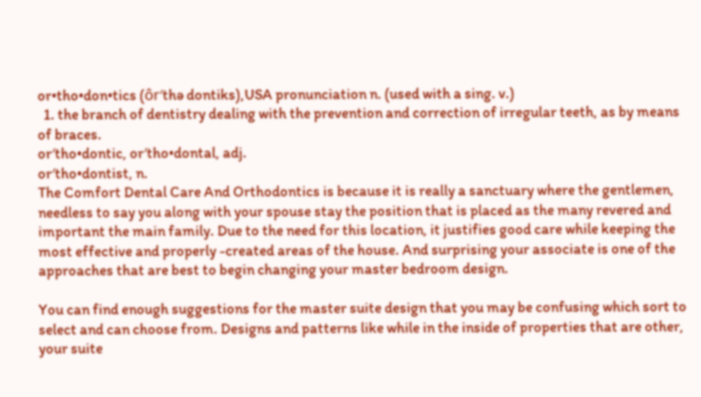or•tho•don•tics (ôr′thə dontiks),USA pronunciation n. (used with a sing. v.)
  1. the branch of dentistry dealing with the prevention and correction of irregular teeth, as by means of braces.
or′tho•dontic, or′tho•dontal, adj.
or′tho•dontist, n.
The Comfort Dental Care And Orthodontics is because it is really a sanctuary where the gentlemen, needless to say you along with your spouse stay the position that is placed as the many revered and important the main family. Due to the need for this location, it justifies good care while keeping the most effective and properly -created areas of the house. And surprising your associate is one of the approaches that are best to begin changing your master bedroom design.

You can find enough suggestions for the master suite design that you may be confusing which sort to select and can choose from. Designs and patterns like while in the inside of properties that are other, your suite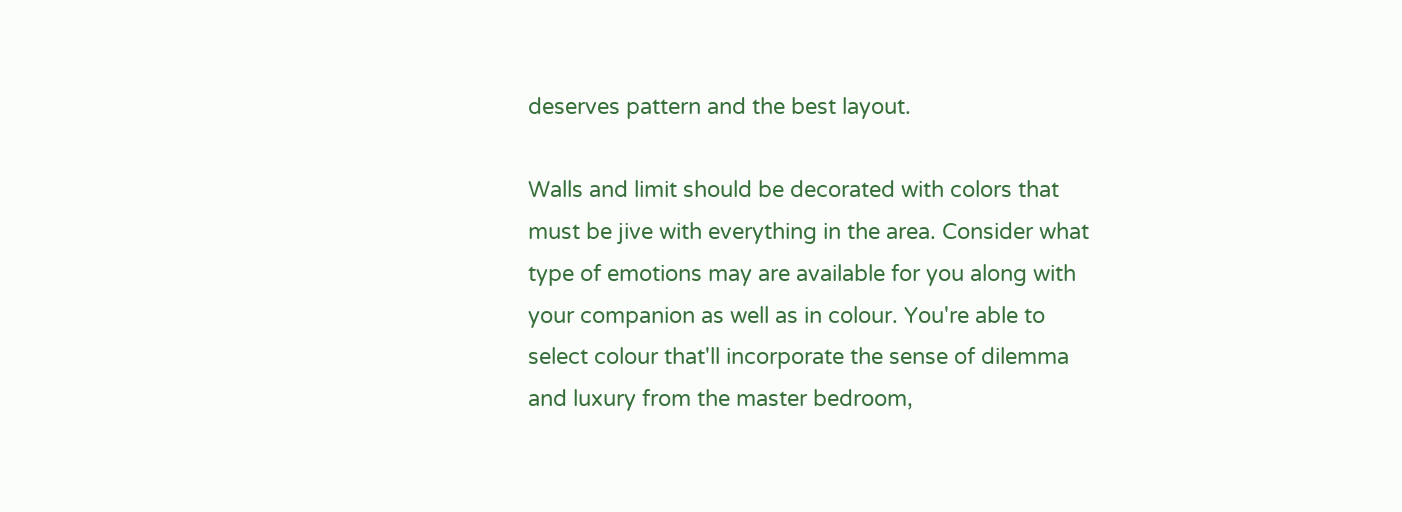deserves pattern and the best layout.

Walls and limit should be decorated with colors that must be jive with everything in the area. Consider what type of emotions may are available for you along with your companion as well as in colour. You're able to select colour that'll incorporate the sense of dilemma and luxury from the master bedroom,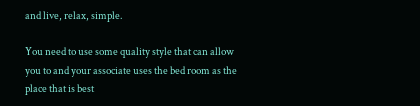and live, relax, simple.

You need to use some quality style that can allow you to and your associate uses the bed room as the place that is best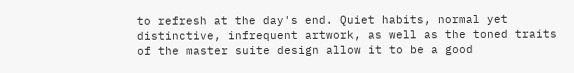to refresh at the day's end. Quiet habits, normal yet distinctive, infrequent artwork, as well as the toned traits of the master suite design allow it to be a good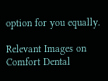option for you equally.

Relevant Images on Comfort Dental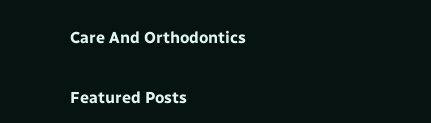Care And Orthodontics

Featured Posts